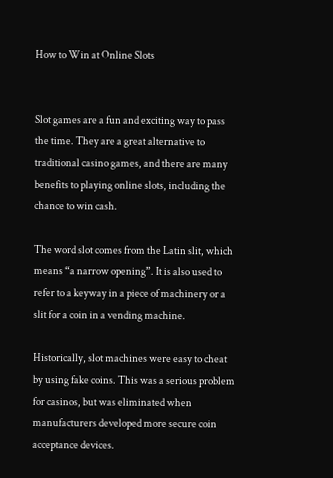How to Win at Online Slots


Slot games are a fun and exciting way to pass the time. They are a great alternative to traditional casino games, and there are many benefits to playing online slots, including the chance to win cash.

The word slot comes from the Latin slit, which means “a narrow opening”. It is also used to refer to a keyway in a piece of machinery or a slit for a coin in a vending machine.

Historically, slot machines were easy to cheat by using fake coins. This was a serious problem for casinos, but was eliminated when manufacturers developed more secure coin acceptance devices.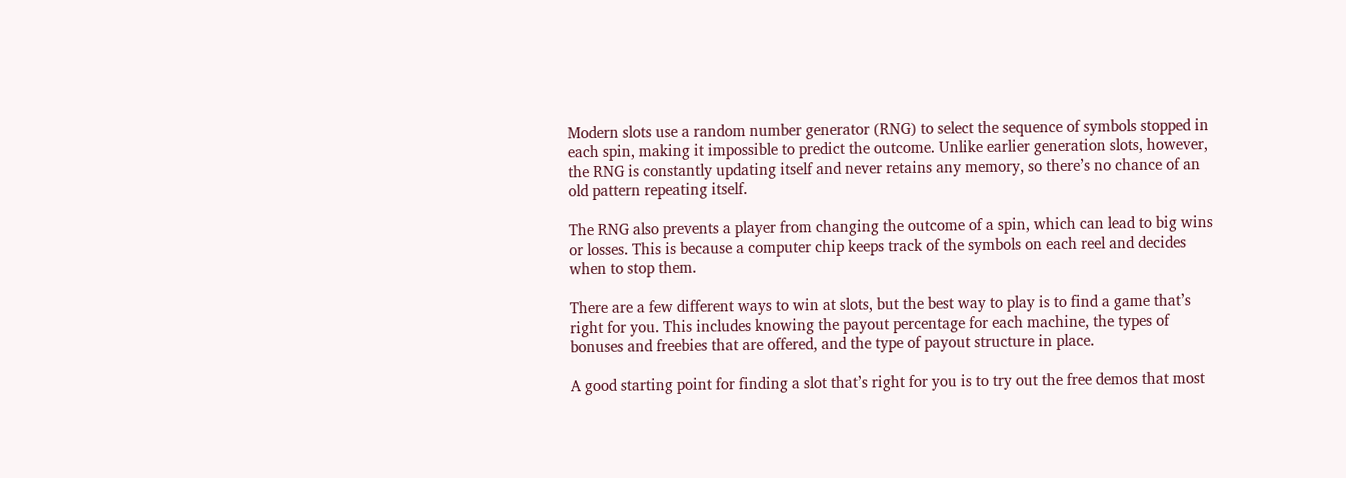Modern slots use a random number generator (RNG) to select the sequence of symbols stopped in each spin, making it impossible to predict the outcome. Unlike earlier generation slots, however, the RNG is constantly updating itself and never retains any memory, so there’s no chance of an old pattern repeating itself.

The RNG also prevents a player from changing the outcome of a spin, which can lead to big wins or losses. This is because a computer chip keeps track of the symbols on each reel and decides when to stop them.

There are a few different ways to win at slots, but the best way to play is to find a game that’s right for you. This includes knowing the payout percentage for each machine, the types of bonuses and freebies that are offered, and the type of payout structure in place.

A good starting point for finding a slot that’s right for you is to try out the free demos that most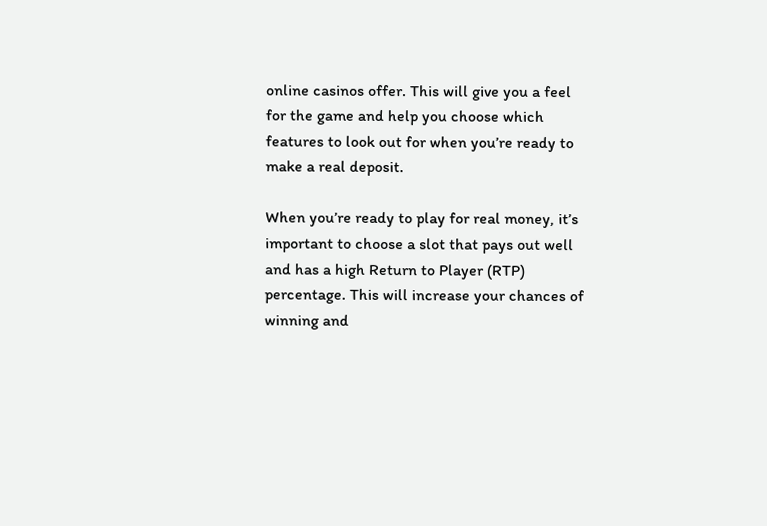online casinos offer. This will give you a feel for the game and help you choose which features to look out for when you’re ready to make a real deposit.

When you’re ready to play for real money, it’s important to choose a slot that pays out well and has a high Return to Player (RTP) percentage. This will increase your chances of winning and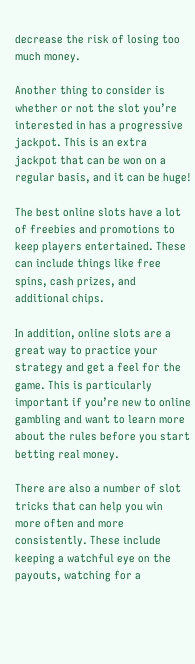decrease the risk of losing too much money.

Another thing to consider is whether or not the slot you’re interested in has a progressive jackpot. This is an extra jackpot that can be won on a regular basis, and it can be huge!

The best online slots have a lot of freebies and promotions to keep players entertained. These can include things like free spins, cash prizes, and additional chips.

In addition, online slots are a great way to practice your strategy and get a feel for the game. This is particularly important if you’re new to online gambling and want to learn more about the rules before you start betting real money.

There are also a number of slot tricks that can help you win more often and more consistently. These include keeping a watchful eye on the payouts, watching for a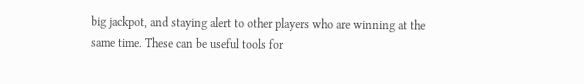big jackpot, and staying alert to other players who are winning at the same time. These can be useful tools for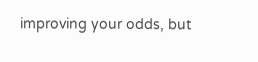improving your odds, but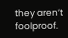they aren’t foolproof.